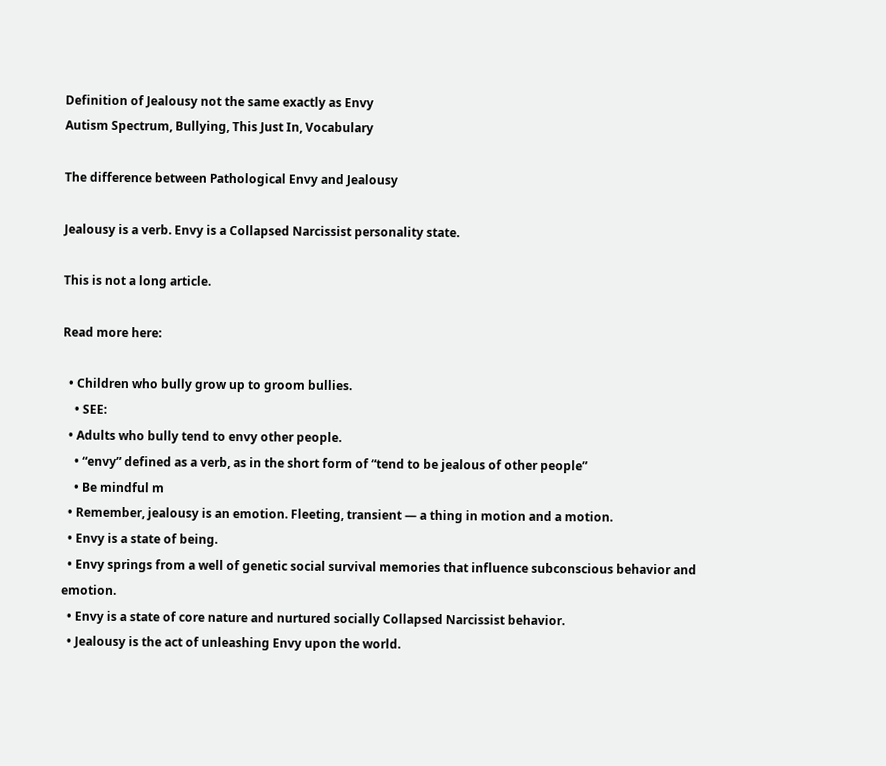Definition of Jealousy not the same exactly as Envy
Autism Spectrum, Bullying, This Just In, Vocabulary

The difference between Pathological Envy and Jealousy

Jealousy is a verb. Envy is a Collapsed Narcissist personality state.

This is not a long article.

Read more here:

  • Children who bully grow up to groom bullies.
    • SEE:
  • Adults who bully tend to envy other people.
    • “envy” defined as a verb, as in the short form of “tend to be jealous of other people”
    • Be mindful m
  • Remember, jealousy is an emotion. Fleeting, transient — a thing in motion and a motion.
  • Envy is a state of being.
  • Envy springs from a well of genetic social survival memories that influence subconscious behavior and emotion.
  • Envy is a state of core nature and nurtured socially Collapsed Narcissist behavior.
  • Jealousy is the act of unleashing Envy upon the world.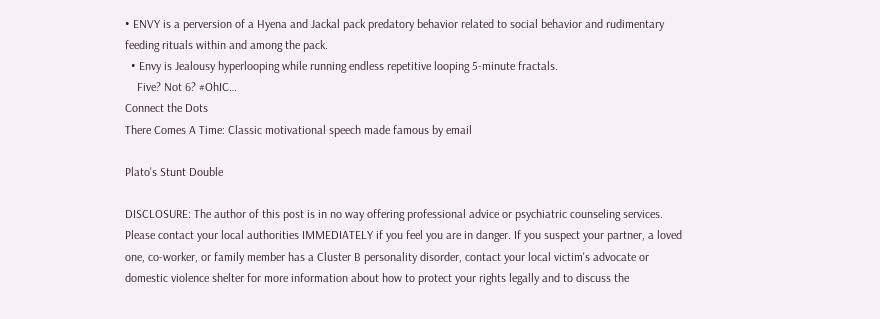• ENVY is a perversion of a Hyena and Jackal pack predatory behavior related to social behavior and rudimentary feeding rituals within and among the pack.
  • Envy is Jealousy hyperlooping while running endless repetitive looping 5-minute fractals.
    Five? Not 6? #OhIC…
Connect the Dots
There Comes A Time: Classic motivational speech made famous by email

Plato's Stunt Double

DISCLOSURE: The author of this post is in no way offering professional advice or psychiatric counseling services. Please contact your local authorities IMMEDIATELY if you feel you are in danger. If you suspect your partner, a loved one, co-worker, or family member has a Cluster B personality disorder, contact your local victim's advocate or domestic violence shelter for more information about how to protect your rights legally and to discuss the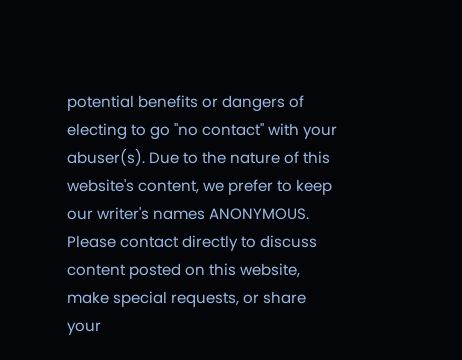potential benefits or dangers of electing to go "no contact" with your abuser(s). Due to the nature of this website's content, we prefer to keep our writer's names ANONYMOUS. Please contact directly to discuss content posted on this website, make special requests, or share your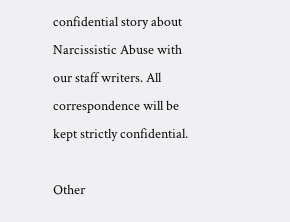confidential story about Narcissistic Abuse with our staff writers. All correspondence will be kept strictly confidential.

Other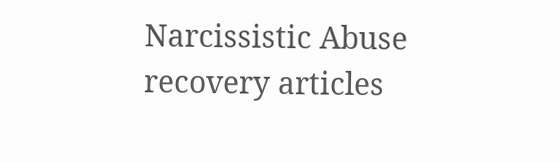Narcissistic Abuse recovery articles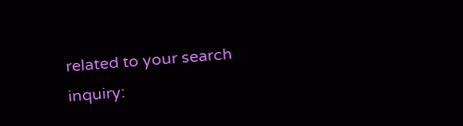related to your search inquiry: